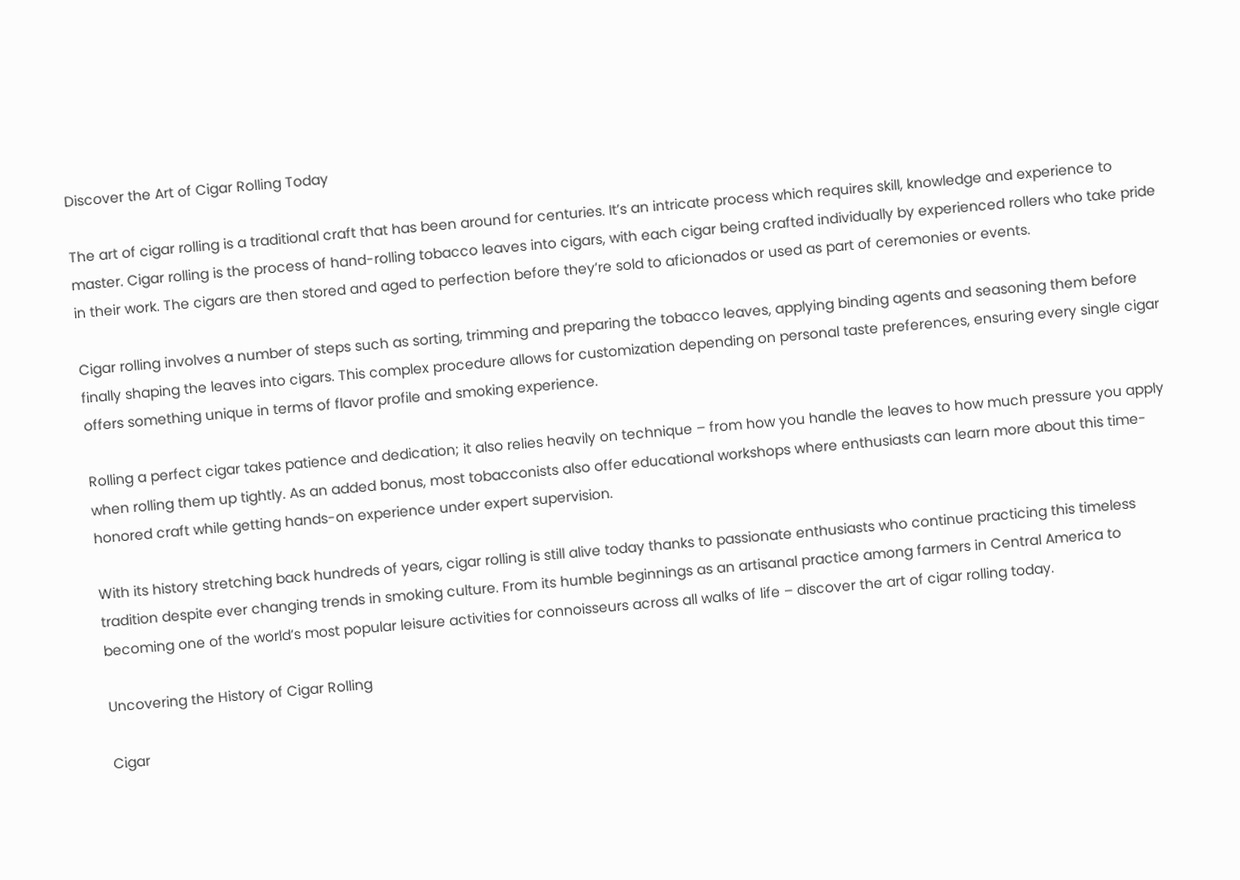Discover the Art of Cigar Rolling Today

The art of cigar rolling is a traditional craft that has been around for centuries. It’s an intricate process which requires skill, knowledge and experience to master. Cigar rolling is the process of hand-rolling tobacco leaves into cigars, with each cigar being crafted individually by experienced rollers who take pride in their work. The cigars are then stored and aged to perfection before they’re sold to aficionados or used as part of ceremonies or events.

Cigar rolling involves a number of steps such as sorting, trimming and preparing the tobacco leaves, applying binding agents and seasoning them before finally shaping the leaves into cigars. This complex procedure allows for customization depending on personal taste preferences, ensuring every single cigar offers something unique in terms of flavor profile and smoking experience.

Rolling a perfect cigar takes patience and dedication; it also relies heavily on technique – from how you handle the leaves to how much pressure you apply when rolling them up tightly. As an added bonus, most tobacconists also offer educational workshops where enthusiasts can learn more about this time-honored craft while getting hands-on experience under expert supervision.

With its history stretching back hundreds of years, cigar rolling is still alive today thanks to passionate enthusiasts who continue practicing this timeless tradition despite ever changing trends in smoking culture. From its humble beginnings as an artisanal practice among farmers in Central America to becoming one of the world’s most popular leisure activities for connoisseurs across all walks of life – discover the art of cigar rolling today.

Uncovering the History of Cigar Rolling

Cigar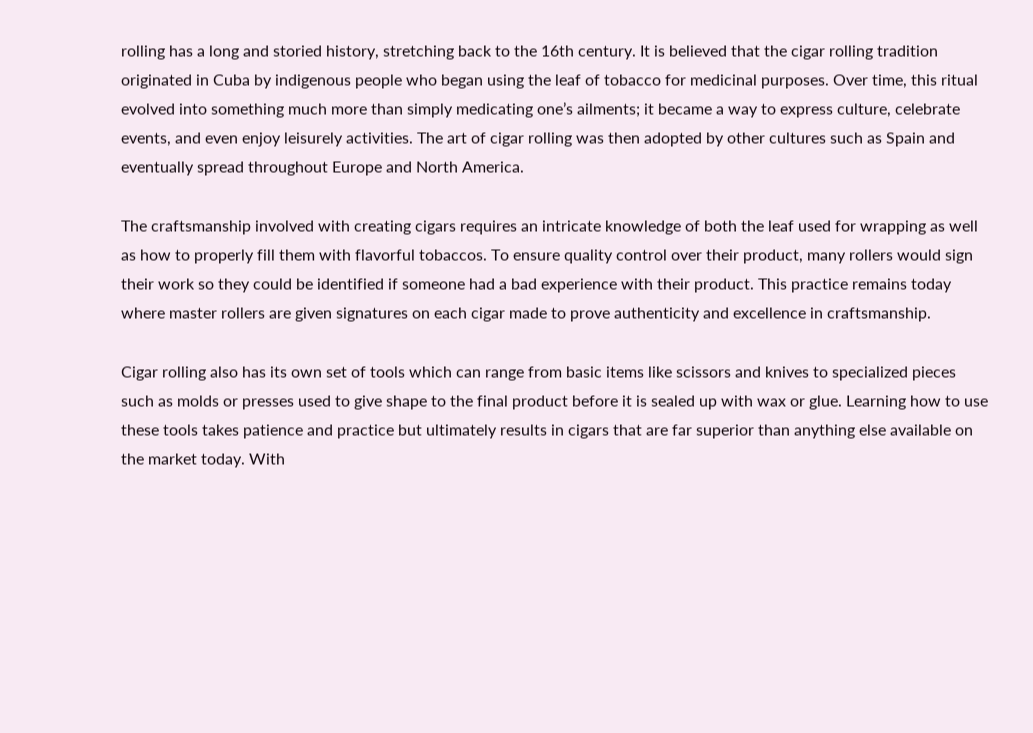rolling has a long and storied history, stretching back to the 16th century. It is believed that the cigar rolling tradition originated in Cuba by indigenous people who began using the leaf of tobacco for medicinal purposes. Over time, this ritual evolved into something much more than simply medicating one’s ailments; it became a way to express culture, celebrate events, and even enjoy leisurely activities. The art of cigar rolling was then adopted by other cultures such as Spain and eventually spread throughout Europe and North America.

The craftsmanship involved with creating cigars requires an intricate knowledge of both the leaf used for wrapping as well as how to properly fill them with flavorful tobaccos. To ensure quality control over their product, many rollers would sign their work so they could be identified if someone had a bad experience with their product. This practice remains today where master rollers are given signatures on each cigar made to prove authenticity and excellence in craftsmanship.

Cigar rolling also has its own set of tools which can range from basic items like scissors and knives to specialized pieces such as molds or presses used to give shape to the final product before it is sealed up with wax or glue. Learning how to use these tools takes patience and practice but ultimately results in cigars that are far superior than anything else available on the market today. With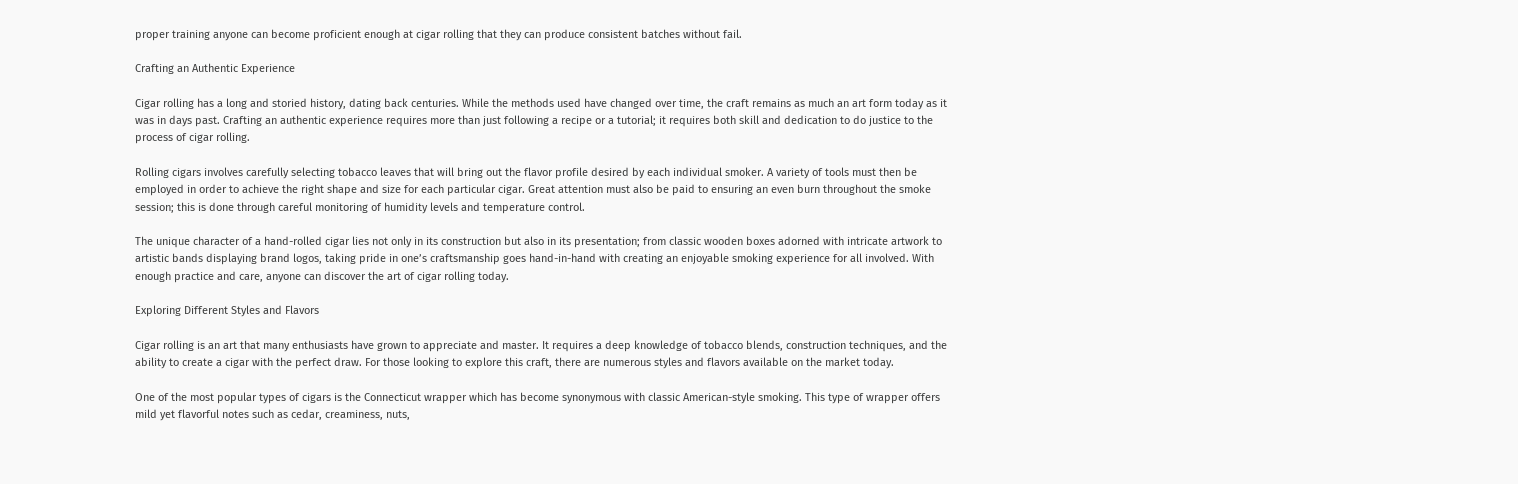proper training anyone can become proficient enough at cigar rolling that they can produce consistent batches without fail.

Crafting an Authentic Experience

Cigar rolling has a long and storied history, dating back centuries. While the methods used have changed over time, the craft remains as much an art form today as it was in days past. Crafting an authentic experience requires more than just following a recipe or a tutorial; it requires both skill and dedication to do justice to the process of cigar rolling.

Rolling cigars involves carefully selecting tobacco leaves that will bring out the flavor profile desired by each individual smoker. A variety of tools must then be employed in order to achieve the right shape and size for each particular cigar. Great attention must also be paid to ensuring an even burn throughout the smoke session; this is done through careful monitoring of humidity levels and temperature control.

The unique character of a hand-rolled cigar lies not only in its construction but also in its presentation; from classic wooden boxes adorned with intricate artwork to artistic bands displaying brand logos, taking pride in one’s craftsmanship goes hand-in-hand with creating an enjoyable smoking experience for all involved. With enough practice and care, anyone can discover the art of cigar rolling today.

Exploring Different Styles and Flavors

Cigar rolling is an art that many enthusiasts have grown to appreciate and master. It requires a deep knowledge of tobacco blends, construction techniques, and the ability to create a cigar with the perfect draw. For those looking to explore this craft, there are numerous styles and flavors available on the market today.

One of the most popular types of cigars is the Connecticut wrapper which has become synonymous with classic American-style smoking. This type of wrapper offers mild yet flavorful notes such as cedar, creaminess, nuts,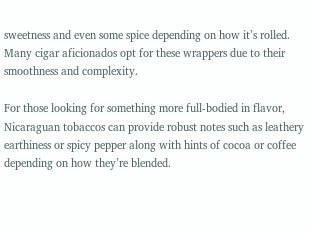sweetness and even some spice depending on how it’s rolled. Many cigar aficionados opt for these wrappers due to their smoothness and complexity.

For those looking for something more full-bodied in flavor, Nicaraguan tobaccos can provide robust notes such as leathery earthiness or spicy pepper along with hints of cocoa or coffee depending on how they’re blended.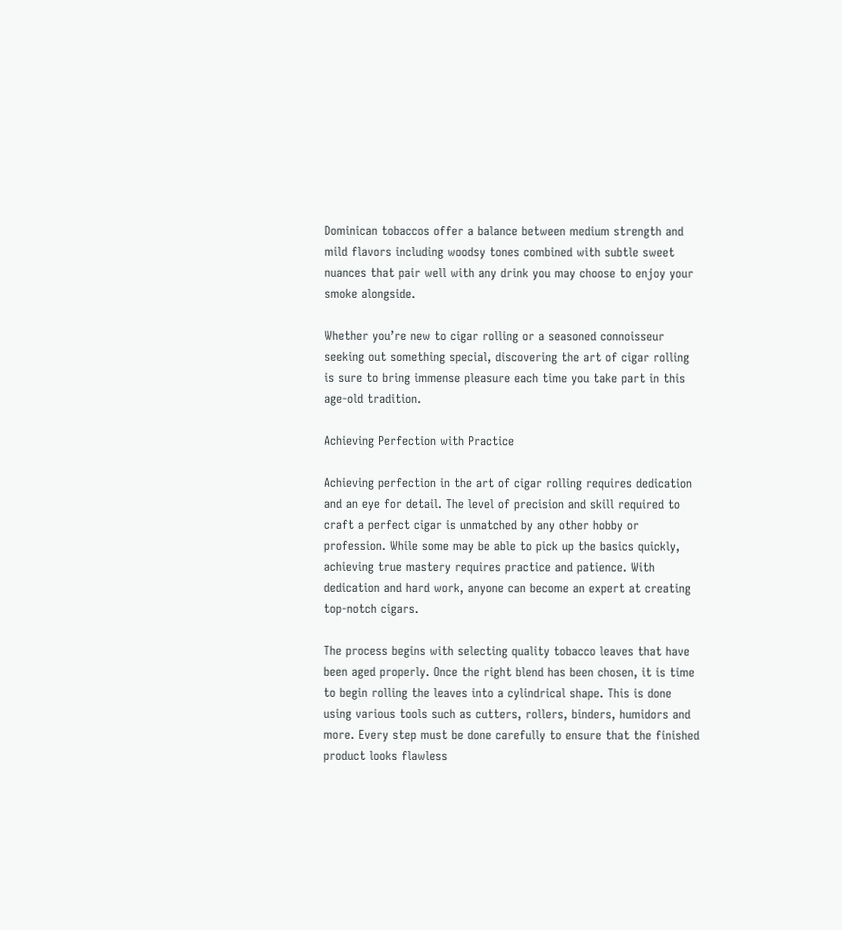Dominican tobaccos offer a balance between medium strength and mild flavors including woodsy tones combined with subtle sweet nuances that pair well with any drink you may choose to enjoy your smoke alongside.

Whether you’re new to cigar rolling or a seasoned connoisseur seeking out something special, discovering the art of cigar rolling is sure to bring immense pleasure each time you take part in this age-old tradition.

Achieving Perfection with Practice

Achieving perfection in the art of cigar rolling requires dedication and an eye for detail. The level of precision and skill required to craft a perfect cigar is unmatched by any other hobby or profession. While some may be able to pick up the basics quickly, achieving true mastery requires practice and patience. With dedication and hard work, anyone can become an expert at creating top-notch cigars.

The process begins with selecting quality tobacco leaves that have been aged properly. Once the right blend has been chosen, it is time to begin rolling the leaves into a cylindrical shape. This is done using various tools such as cutters, rollers, binders, humidors and more. Every step must be done carefully to ensure that the finished product looks flawless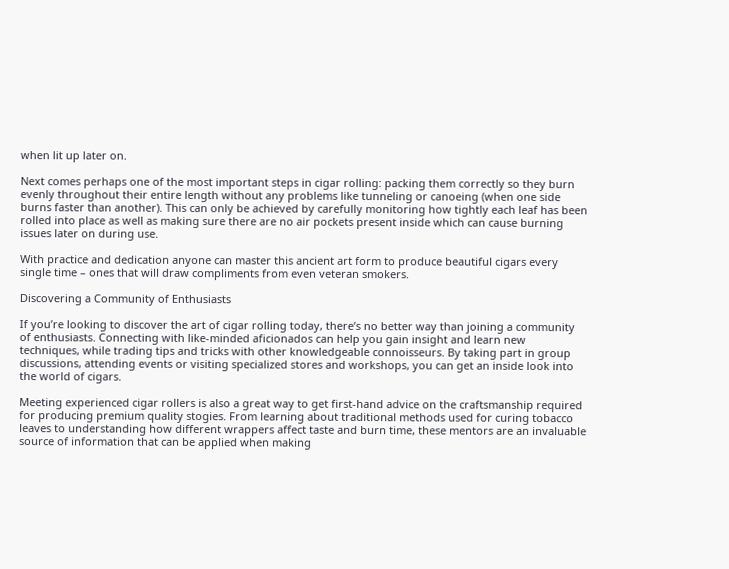when lit up later on.

Next comes perhaps one of the most important steps in cigar rolling: packing them correctly so they burn evenly throughout their entire length without any problems like tunneling or canoeing (when one side burns faster than another). This can only be achieved by carefully monitoring how tightly each leaf has been rolled into place as well as making sure there are no air pockets present inside which can cause burning issues later on during use.

With practice and dedication anyone can master this ancient art form to produce beautiful cigars every single time – ones that will draw compliments from even veteran smokers.

Discovering a Community of Enthusiasts

If you’re looking to discover the art of cigar rolling today, there’s no better way than joining a community of enthusiasts. Connecting with like-minded aficionados can help you gain insight and learn new techniques, while trading tips and tricks with other knowledgeable connoisseurs. By taking part in group discussions, attending events or visiting specialized stores and workshops, you can get an inside look into the world of cigars.

Meeting experienced cigar rollers is also a great way to get first-hand advice on the craftsmanship required for producing premium quality stogies. From learning about traditional methods used for curing tobacco leaves to understanding how different wrappers affect taste and burn time, these mentors are an invaluable source of information that can be applied when making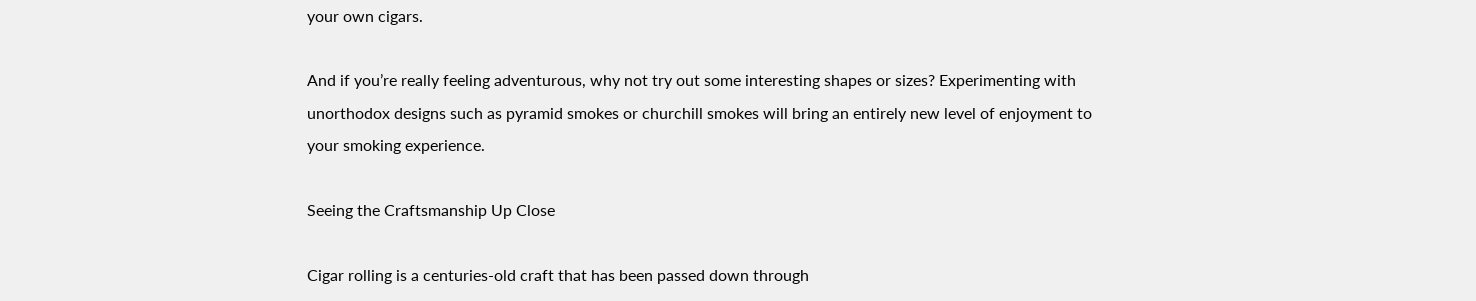your own cigars.

And if you’re really feeling adventurous, why not try out some interesting shapes or sizes? Experimenting with unorthodox designs such as pyramid smokes or churchill smokes will bring an entirely new level of enjoyment to your smoking experience.

Seeing the Craftsmanship Up Close

Cigar rolling is a centuries-old craft that has been passed down through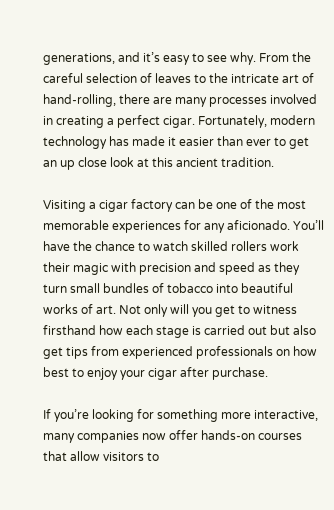generations, and it’s easy to see why. From the careful selection of leaves to the intricate art of hand-rolling, there are many processes involved in creating a perfect cigar. Fortunately, modern technology has made it easier than ever to get an up close look at this ancient tradition.

Visiting a cigar factory can be one of the most memorable experiences for any aficionado. You’ll have the chance to watch skilled rollers work their magic with precision and speed as they turn small bundles of tobacco into beautiful works of art. Not only will you get to witness firsthand how each stage is carried out but also get tips from experienced professionals on how best to enjoy your cigar after purchase.

If you’re looking for something more interactive, many companies now offer hands-on courses that allow visitors to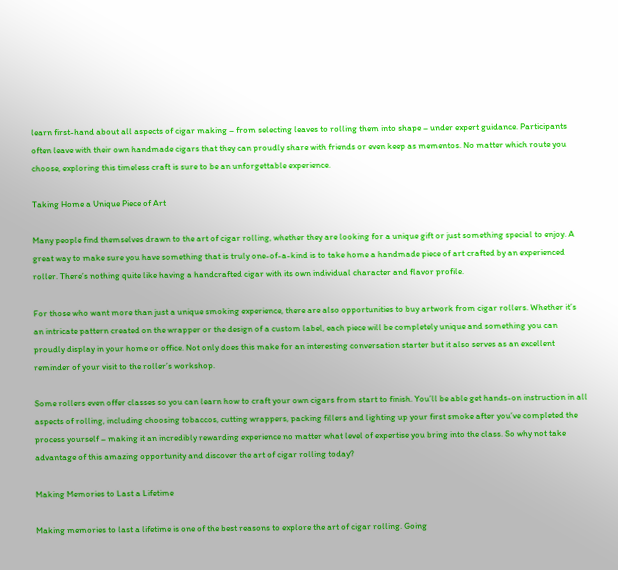learn first-hand about all aspects of cigar making – from selecting leaves to rolling them into shape – under expert guidance. Participants often leave with their own handmade cigars that they can proudly share with friends or even keep as mementos. No matter which route you choose, exploring this timeless craft is sure to be an unforgettable experience.

Taking Home a Unique Piece of Art

Many people find themselves drawn to the art of cigar rolling, whether they are looking for a unique gift or just something special to enjoy. A great way to make sure you have something that is truly one-of-a-kind is to take home a handmade piece of art crafted by an experienced roller. There’s nothing quite like having a handcrafted cigar with its own individual character and flavor profile.

For those who want more than just a unique smoking experience, there are also opportunities to buy artwork from cigar rollers. Whether it’s an intricate pattern created on the wrapper or the design of a custom label, each piece will be completely unique and something you can proudly display in your home or office. Not only does this make for an interesting conversation starter but it also serves as an excellent reminder of your visit to the roller’s workshop.

Some rollers even offer classes so you can learn how to craft your own cigars from start to finish. You’ll be able get hands-on instruction in all aspects of rolling, including choosing tobaccos, cutting wrappers, packing fillers and lighting up your first smoke after you’ve completed the process yourself – making it an incredibly rewarding experience no matter what level of expertise you bring into the class. So why not take advantage of this amazing opportunity and discover the art of cigar rolling today?

Making Memories to Last a Lifetime

Making memories to last a lifetime is one of the best reasons to explore the art of cigar rolling. Going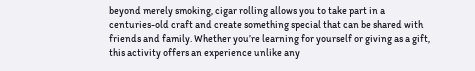beyond merely smoking, cigar rolling allows you to take part in a centuries-old craft and create something special that can be shared with friends and family. Whether you’re learning for yourself or giving as a gift, this activity offers an experience unlike any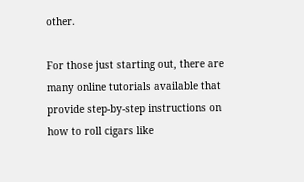other.

For those just starting out, there are many online tutorials available that provide step-by-step instructions on how to roll cigars like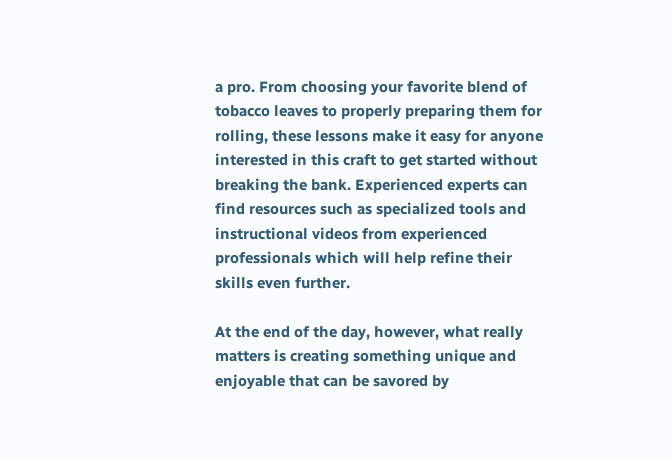a pro. From choosing your favorite blend of tobacco leaves to properly preparing them for rolling, these lessons make it easy for anyone interested in this craft to get started without breaking the bank. Experienced experts can find resources such as specialized tools and instructional videos from experienced professionals which will help refine their skills even further.

At the end of the day, however, what really matters is creating something unique and enjoyable that can be savored by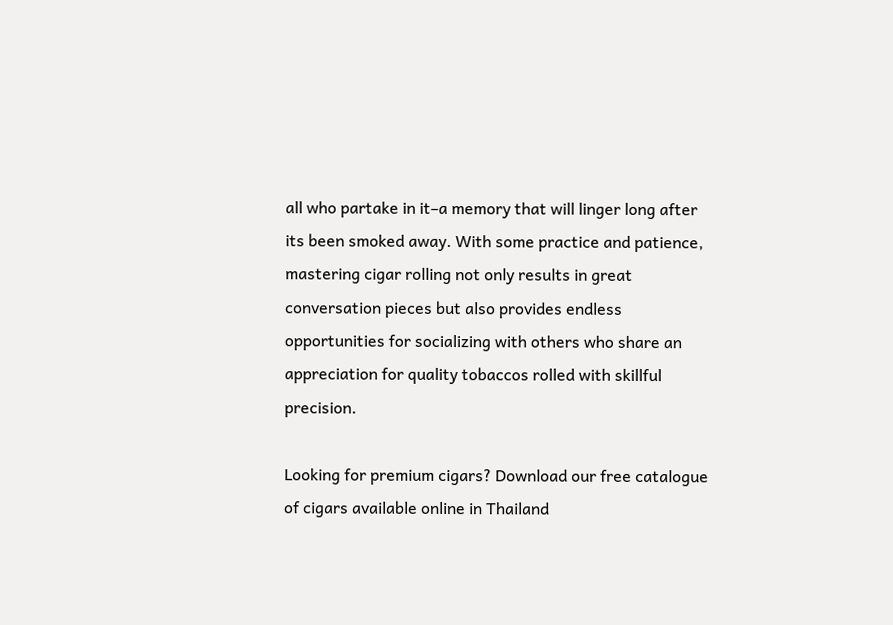all who partake in it–a memory that will linger long after its been smoked away. With some practice and patience, mastering cigar rolling not only results in great conversation pieces but also provides endless opportunities for socializing with others who share an appreciation for quality tobaccos rolled with skillful precision.

Looking for premium cigars? Download our free catalogue of cigars available online in Thailand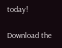today!

Download the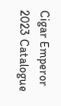Cigar Emperor
2023 Catalogue